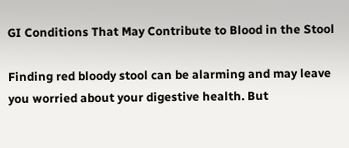GI Conditions That May Contribute to Blood in the Stool

Finding red bloody stool can be alarming and may leave you worried about your digestive health. But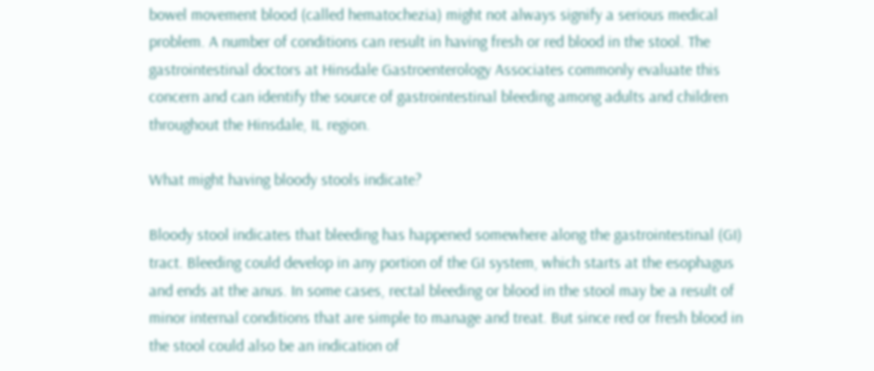bowel movement blood (called hematochezia) might not always signify a serious medical problem. A number of conditions can result in having fresh or red blood in the stool. The gastrointestinal doctors at Hinsdale Gastroenterology Associates commonly evaluate this concern and can identify the source of gastrointestinal bleeding among adults and children throughout the Hinsdale, IL region.

What might having bloody stools indicate?

Bloody stool indicates that bleeding has happened somewhere along the gastrointestinal (GI) tract. Bleeding could develop in any portion of the GI system, which starts at the esophagus and ends at the anus. In some cases, rectal bleeding or blood in the stool may be a result of minor internal conditions that are simple to manage and treat. But since red or fresh blood in the stool could also be an indication of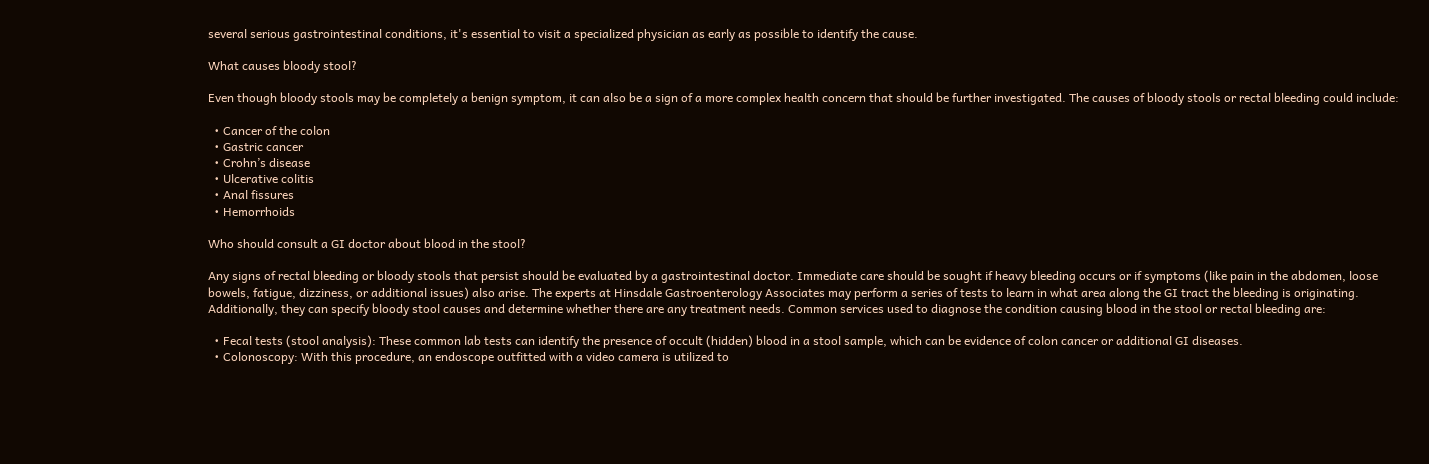several serious gastrointestinal conditions, it's essential to visit a specialized physician as early as possible to identify the cause.

What causes bloody stool?

Even though bloody stools may be completely a benign symptom, it can also be a sign of a more complex health concern that should be further investigated. The causes of bloody stools or rectal bleeding could include:

  • Cancer of the colon
  • Gastric cancer
  • Crohn’s disease
  • Ulcerative colitis
  • Anal fissures
  • Hemorrhoids

Who should consult a GI doctor about blood in the stool?

Any signs of rectal bleeding or bloody stools that persist should be evaluated by a gastrointestinal doctor. Immediate care should be sought if heavy bleeding occurs or if symptoms (like pain in the abdomen, loose bowels, fatigue, dizziness, or additional issues) also arise. The experts at Hinsdale Gastroenterology Associates may perform a series of tests to learn in what area along the GI tract the bleeding is originating. Additionally, they can specify bloody stool causes and determine whether there are any treatment needs. Common services used to diagnose the condition causing blood in the stool or rectal bleeding are:

  • Fecal tests (stool analysis): These common lab tests can identify the presence of occult (hidden) blood in a stool sample, which can be evidence of colon cancer or additional GI diseases.
  • Colonoscopy: With this procedure, an endoscope outfitted with a video camera is utilized to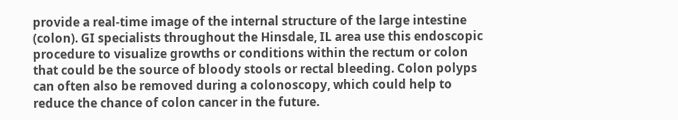provide a real-time image of the internal structure of the large intestine (colon). GI specialists throughout the Hinsdale, IL area use this endoscopic procedure to visualize growths or conditions within the rectum or colon that could be the source of bloody stools or rectal bleeding. Colon polyps can often also be removed during a colonoscopy, which could help to reduce the chance of colon cancer in the future.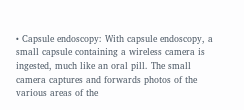• Capsule endoscopy: With capsule endoscopy, a small capsule containing a wireless camera is ingested, much like an oral pill. The small camera captures and forwards photos of the various areas of the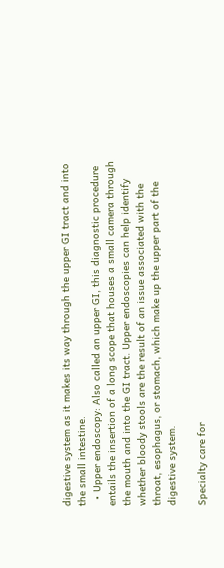digestive system as it makes its way through the upper GI tract and into the small intestine.
  • Upper endoscopy: Also called an upper GI, this diagnostic procedure entails the insertion of a long scope that houses a small camera through the mouth and into the GI tract. Upper endoscopies can help identify whether bloody stools are the result of an issue associated with the throat, esophagus, or stomach, which make up the upper part of the digestive system.

Specialty care for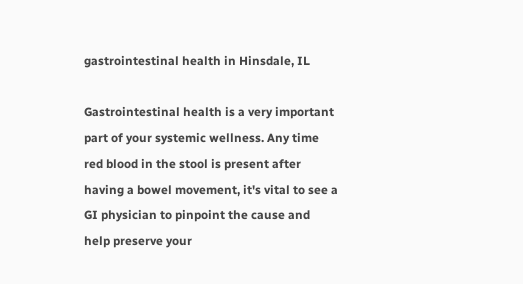gastrointestinal health in Hinsdale, IL

Gastrointestinal health is a very important part of your systemic wellness. Any time red blood in the stool is present after having a bowel movement, it's vital to see a GI physician to pinpoint the cause and help preserve your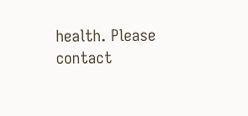health. Please contact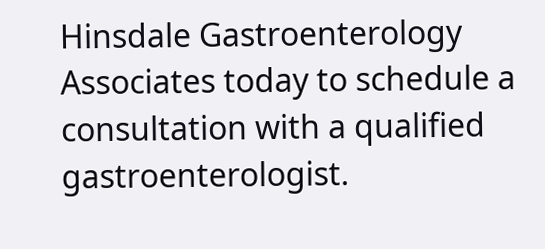Hinsdale Gastroenterology Associates today to schedule a consultation with a qualified gastroenterologist.